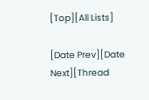[Top][All Lists]

[Date Prev][Date Next][Thread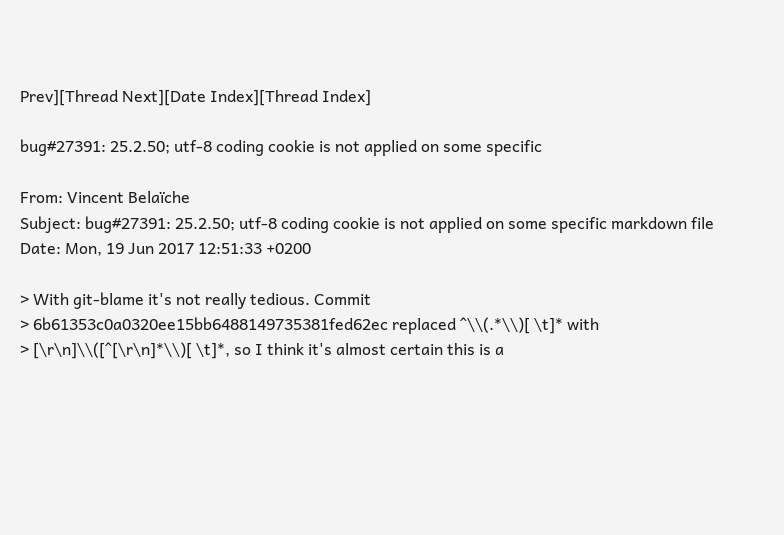Prev][Thread Next][Date Index][Thread Index]

bug#27391: 25.2.50; utf-8 coding cookie is not applied on some specific

From: Vincent Belaïche
Subject: bug#27391: 25.2.50; utf-8 coding cookie is not applied on some specific markdown file
Date: Mon, 19 Jun 2017 12:51:33 +0200

> With git-blame it's not really tedious. Commit
> 6b61353c0a0320ee15bb6488149735381fed62ec replaced ^\\(.*\\)[ \t]* with
> [\r\n]\\([^[\r\n]*\\)[ \t]*, so I think it's almost certain this is a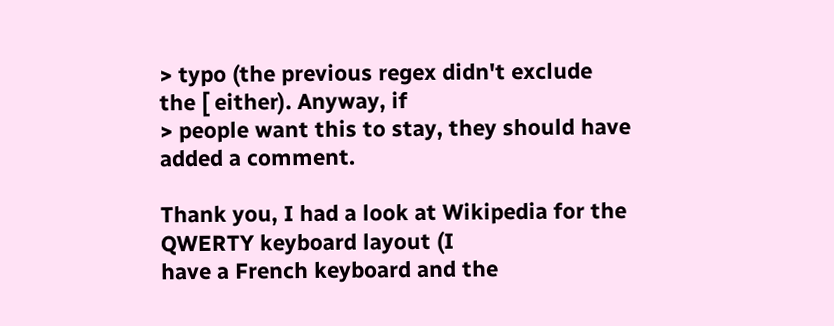> typo (the previous regex didn't exclude the [ either). Anyway, if
> people want this to stay, they should have added a comment.

Thank you, I had a look at Wikipedia for the QWERTY keyboard layout (I
have a French keyboard and the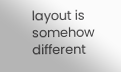layout is somehow different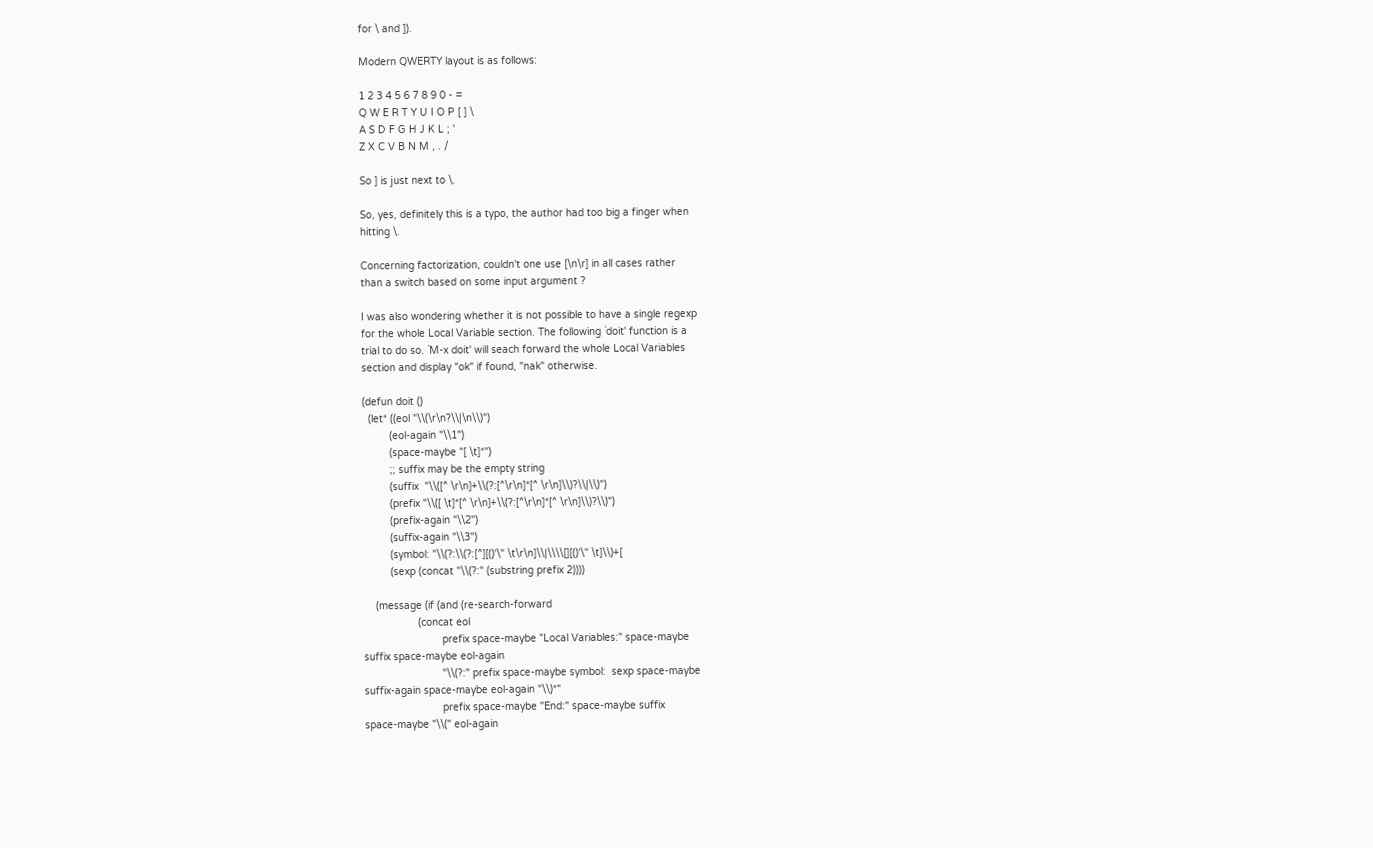for \ and ]).

Modern QWERTY layout is as follows:

1 2 3 4 5 6 7 8 9 0 - =
Q W E R T Y U I O P [ ] \
A S D F G H J K L ; '
Z X C V B N M , . /

So ] is just next to \.

So, yes, definitely this is a typo, the author had too big a finger when
hitting \.

Concerning factorization, couldn't one use [\n\r] in all cases rather
than a switch based on some input argument ?

I was also wondering whether it is not possible to have a single regexp
for the whole Local Variable section. The following `doit' function is a
trial to do so. `M-x doit' will seach forward the whole Local Variables
section and display "ok" if found, "nak" otherwise.

(defun doit ()
  (let* ((eol "\\(\r\n?\\|\n\\)")
         (eol-again "\\1")
         (space-maybe "[ \t]*")
         ;; suffix may be the empty string
         (suffix  "\\([^ \r\n]+\\(?:[^\r\n]*[^ \r\n]\\)?\\|\\)")
         (prefix "\\([ \t]*[^ \r\n]+\\(?:[^\r\n]*[^ \r\n]\\)?\\)")
         (prefix-again "\\2")
         (suffix-again "\\3")
         (symbol: "\\(?:\\(?:[^][()'\" \t\r\n]\\|\\\\[][()'\" \t]\\)+[
         (sexp (concat "\\(?:" (substring prefix 2))))

    (message (if (and (re-search-forward
                  (concat eol
                          prefix space-maybe "Local Variables:" space-maybe
suffix space-maybe eol-again
                          "\\(?:" prefix space-maybe symbol:  sexp space-maybe
suffix-again space-maybe eol-again "\\)*"
                          prefix space-maybe "End:" space-maybe suffix
space-maybe "\\(" eol-again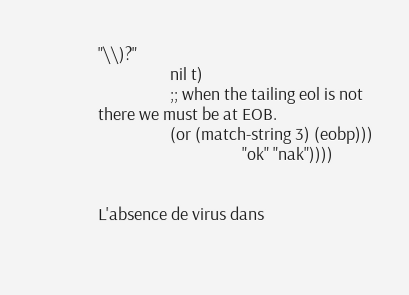"\\)?"
                  nil t)
                  ;; when the tailing eol is not there we must be at EOB.
                  (or (match-string 3) (eobp)))
                                    "ok" "nak"))))


L'absence de virus dans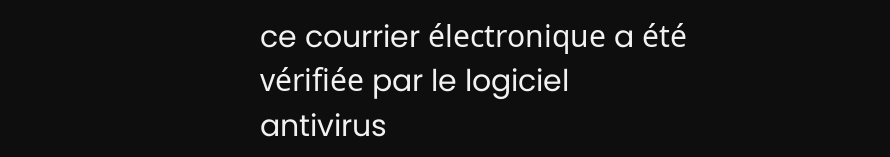ce courrier électronique a été vérifiée par le logiciel
antivirus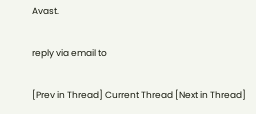Avast.

reply via email to

[Prev in Thread] Current Thread [Next in Thread]